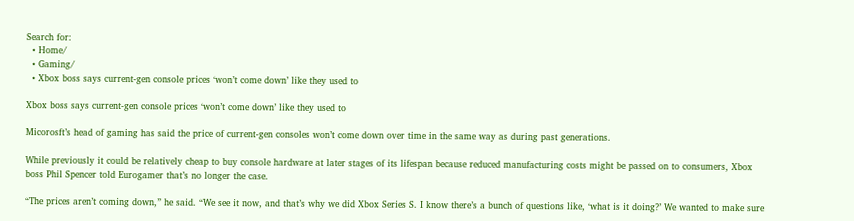Search for:
  • Home/
  • Gaming/
  • Xbox boss says current-gen console prices ‘won’t come down’ like they used to

Xbox boss says current-gen console prices ‘won’t come down’ like they used to

Micorosft’s head of gaming has said the price of current-gen consoles won’t come down over time in the same way as during past generations.

While previously it could be relatively cheap to buy console hardware at later stages of its lifespan because reduced manufacturing costs might be passed on to consumers, Xbox boss Phil Spencer told Eurogamer that’s no longer the case.

“The prices aren’t coming down,” he said. “We see it now, and that’s why we did Xbox Series S. I know there’s a bunch of questions like, ‘what is it doing?’ We wanted to make sure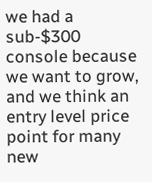we had a sub-$300 console because we want to grow, and we think an entry level price point for many new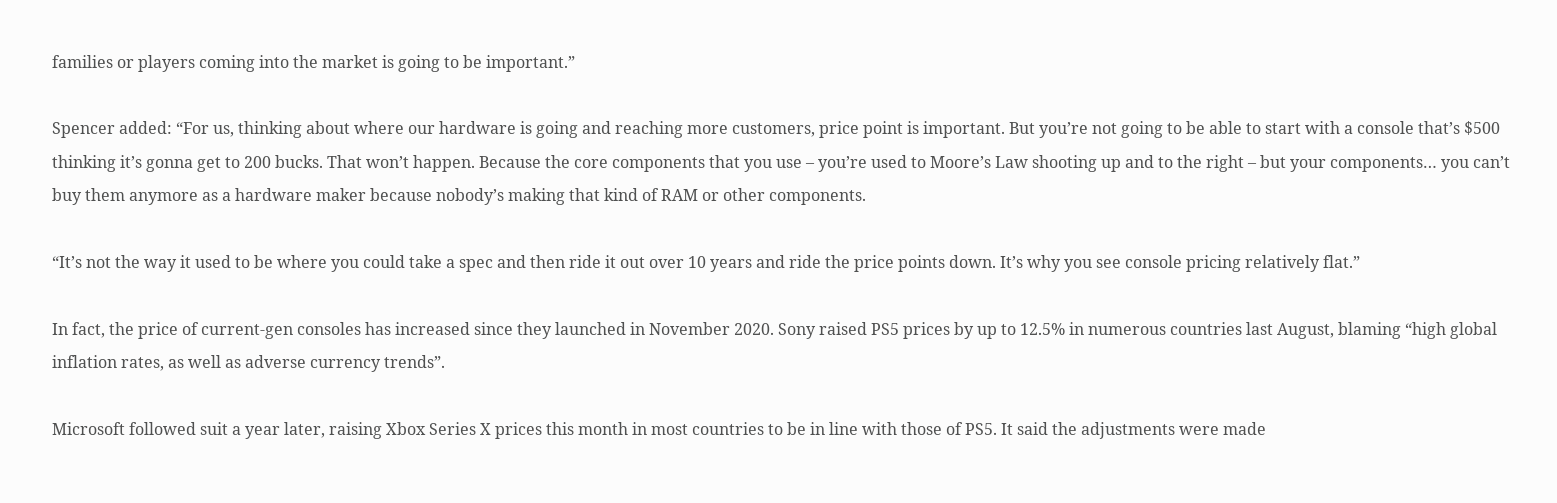families or players coming into the market is going to be important.”

Spencer added: “For us, thinking about where our hardware is going and reaching more customers, price point is important. But you’re not going to be able to start with a console that’s $500 thinking it’s gonna get to 200 bucks. That won’t happen. Because the core components that you use – you’re used to Moore’s Law shooting up and to the right – but your components… you can’t buy them anymore as a hardware maker because nobody’s making that kind of RAM or other components.

“It’s not the way it used to be where you could take a spec and then ride it out over 10 years and ride the price points down. It’s why you see console pricing relatively flat.”

In fact, the price of current-gen consoles has increased since they launched in November 2020. Sony raised PS5 prices by up to 12.5% in numerous countries last August, blaming “high global inflation rates, as well as adverse currency trends”.

Microsoft followed suit a year later, raising Xbox Series X prices this month in most countries to be in line with those of PS5. It said the adjustments were made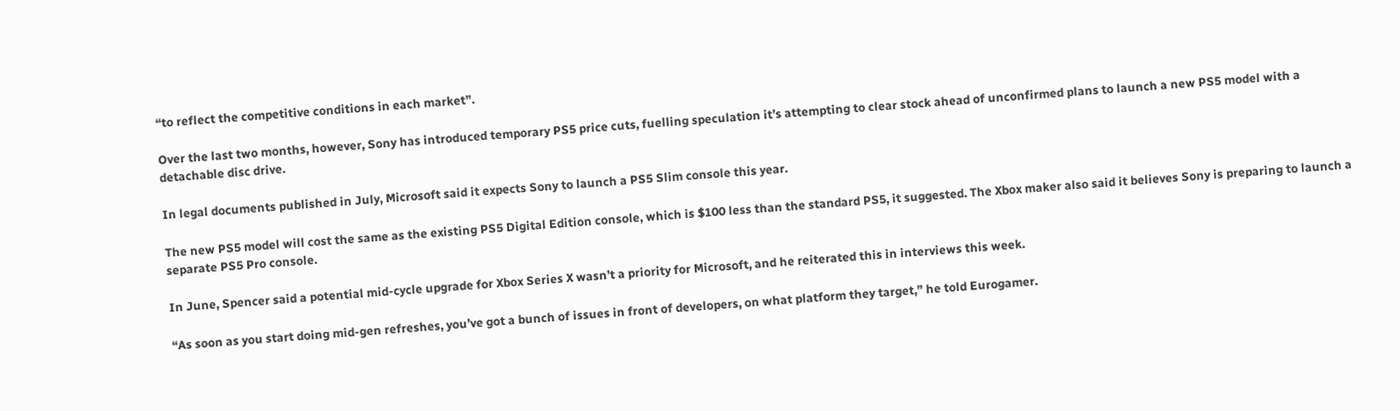“to reflect the competitive conditions in each market”.

Over the last two months, however, Sony has introduced temporary PS5 price cuts, fuelling speculation it’s attempting to clear stock ahead of unconfirmed plans to launch a new PS5 model with a detachable disc drive.

In legal documents published in July, Microsoft said it expects Sony to launch a PS5 Slim console this year.

The new PS5 model will cost the same as the existing PS5 Digital Edition console, which is $100 less than the standard PS5, it suggested. The Xbox maker also said it believes Sony is preparing to launch a separate PS5 Pro console.

In June, Spencer said a potential mid-cycle upgrade for Xbox Series X wasn’t a priority for Microsoft, and he reiterated this in interviews this week.

“As soon as you start doing mid-gen refreshes, you’ve got a bunch of issues in front of developers, on what platform they target,” he told Eurogamer.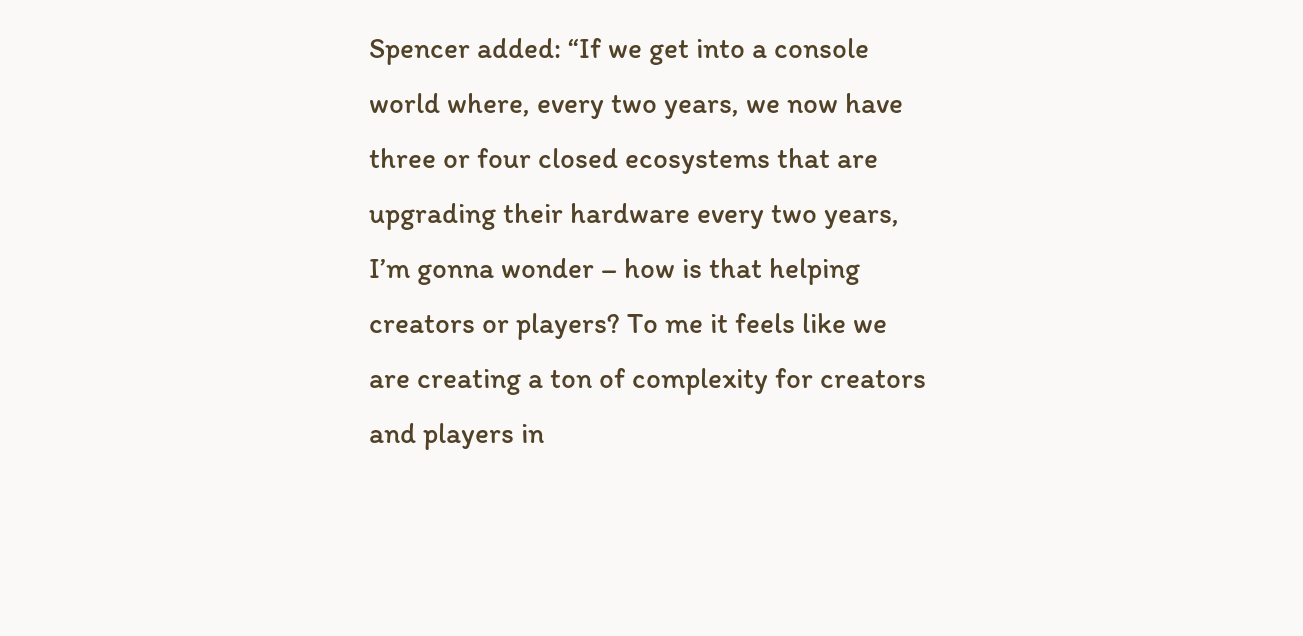Spencer added: “If we get into a console world where, every two years, we now have three or four closed ecosystems that are upgrading their hardware every two years, I’m gonna wonder – how is that helping creators or players? To me it feels like we are creating a ton of complexity for creators and players in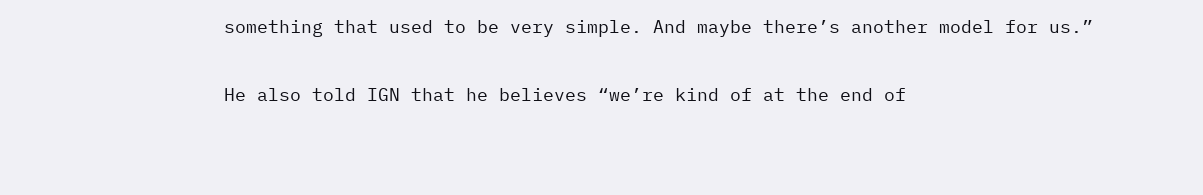something that used to be very simple. And maybe there’s another model for us.”

He also told IGN that he believes “we’re kind of at the end of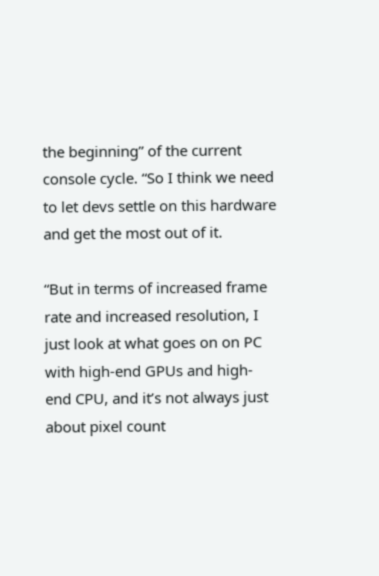the beginning” of the current console cycle. “So I think we need to let devs settle on this hardware and get the most out of it.

“But in terms of increased frame rate and increased resolution, I just look at what goes on on PC with high-end GPUs and high-end CPU, and it’s not always just about pixel count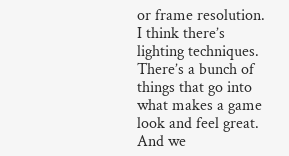or frame resolution. I think there’s lighting techniques. There’s a bunch of things that go into what makes a game look and feel great. And we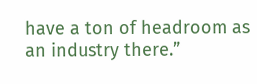have a ton of headroom as an industry there.”